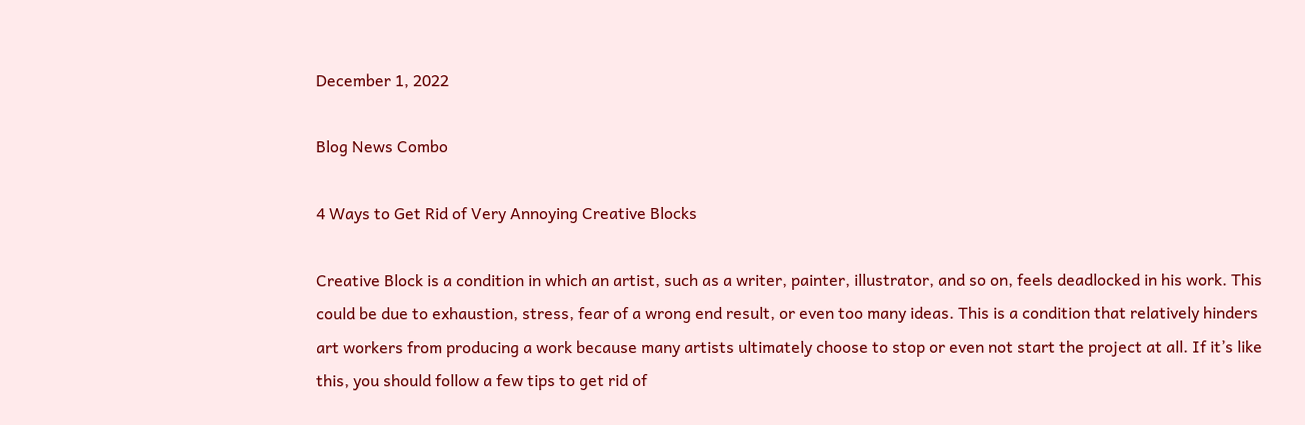December 1, 2022

Blog News Combo

4 Ways to Get Rid of Very Annoying Creative Blocks

Creative Block is a condition in which an artist, such as a writer, painter, illustrator, and so on, feels deadlocked in his work. This could be due to exhaustion, stress, fear of a wrong end result, or even too many ideas. This is a condition that relatively hinders art workers from producing a work because many artists ultimately choose to stop or even not start the project at all. If it’s like this, you should follow a few tips to get rid of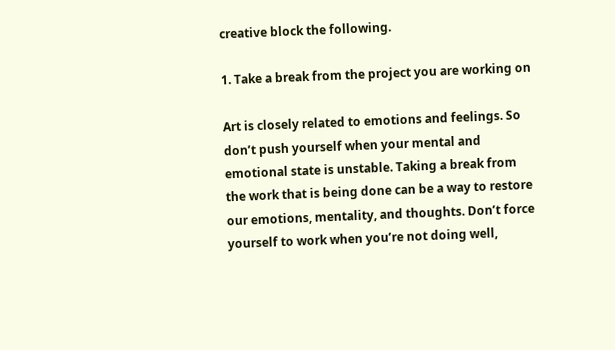creative block the following.

1. Take a break from the project you are working on

Art is closely related to emotions and feelings. So don’t push yourself when your mental and emotional state is unstable. Taking a break from the work that is being done can be a way to restore our emotions, mentality, and thoughts. Don’t force yourself to work when you’re not doing well,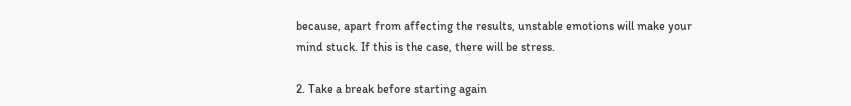because, apart from affecting the results, unstable emotions will make your mind stuck. If this is the case, there will be stress.

2. Take a break before starting again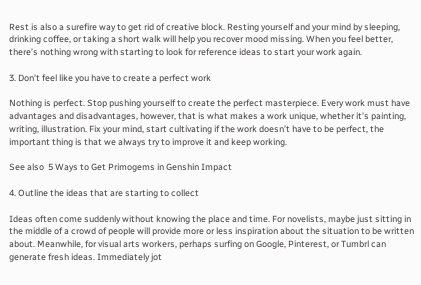Rest is also a surefire way to get rid of creative block. Resting yourself and your mind by sleeping, drinking coffee, or taking a short walk will help you recover mood missing. When you feel better, there’s nothing wrong with starting to look for reference ideas to start your work again.

3. Don’t feel like you have to create a perfect work

Nothing is perfect. Stop pushing yourself to create the perfect masterpiece. Every work must have advantages and disadvantages, however, that is what makes a work unique, whether it’s painting, writing, illustration. Fix your mind, start cultivating if the work doesn’t have to be perfect, the important thing is that we always try to improve it and keep working.

See also  5 Ways to Get Primogems in Genshin Impact

4. Outline the ideas that are starting to collect

Ideas often come suddenly without knowing the place and time. For novelists, maybe just sitting in the middle of a crowd of people will provide more or less inspiration about the situation to be written about. Meanwhile, for visual arts workers, perhaps surfing on Google, Pinterest, or Tumbrl can generate fresh ideas. Immediately jot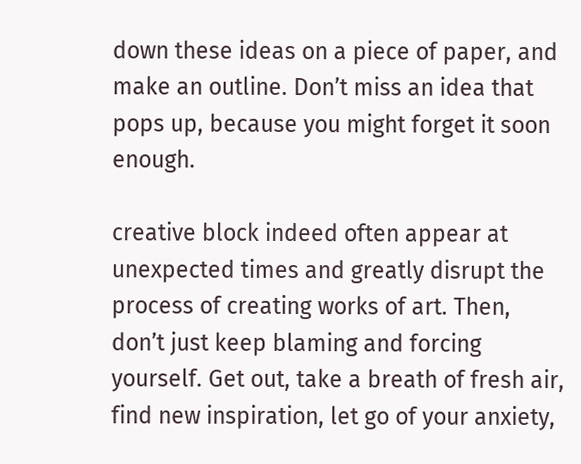down these ideas on a piece of paper, and make an outline. Don’t miss an idea that pops up, because you might forget it soon enough.

creative block indeed often appear at unexpected times and greatly disrupt the process of creating works of art. Then, don’t just keep blaming and forcing yourself. Get out, take a breath of fresh air, find new inspiration, let go of your anxiety,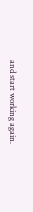and start working again.